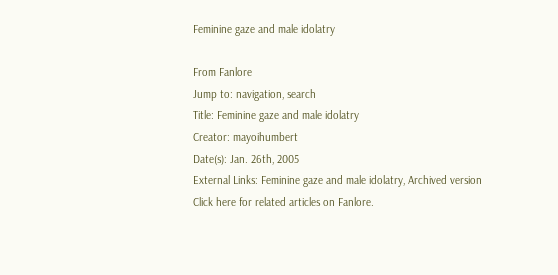Feminine gaze and male idolatry

From Fanlore
Jump to: navigation, search
Title: Feminine gaze and male idolatry
Creator: mayoihumbert
Date(s): Jan. 26th, 2005
External Links: Feminine gaze and male idolatry, Archived version
Click here for related articles on Fanlore.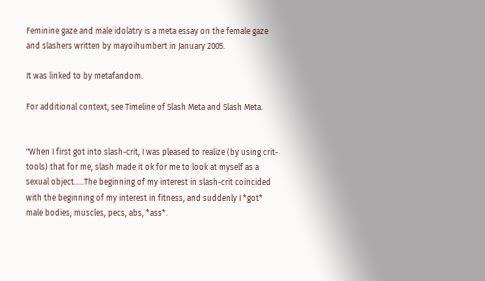Feminine gaze and male idolatry is a meta essay on the female gaze and slashers written by mayoihumbert in January 2005.

It was linked to by metafandom.

For additional context, see Timeline of Slash Meta and Slash Meta.


"When I first got into slash-crit, I was pleased to realize (by using crit-tools) that for me, slash made it ok for me to look at myself as a sexual object.....The beginning of my interest in slash-crit coincided with the beginning of my interest in fitness, and suddenly I *got* male bodies, muscles, pecs, abs, *ass*.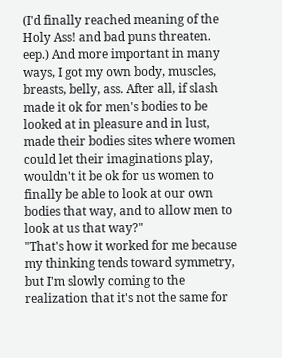(I'd finally reached meaning of the Holy Ass! and bad puns threaten. eep.) And more important in many ways, I got my own body, muscles, breasts, belly, ass. After all, if slash made it ok for men's bodies to be looked at in pleasure and in lust, made their bodies sites where women could let their imaginations play, wouldn't it be ok for us women to finally be able to look at our own bodies that way, and to allow men to look at us that way?"
"That's how it worked for me because my thinking tends toward symmetry, but I'm slowly coming to the realization that it's not the same for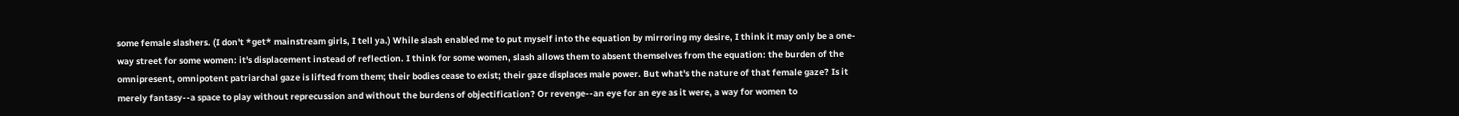some female slashers. (I don't *get* mainstream girls, I tell ya.) While slash enabled me to put myself into the equation by mirroring my desire, I think it may only be a one-way street for some women: it's displacement instead of reflection. I think for some women, slash allows them to absent themselves from the equation: the burden of the omnipresent, omnipotent patriarchal gaze is lifted from them; their bodies cease to exist; their gaze displaces male power. But what's the nature of that female gaze? Is it merely fantasy--a space to play without reprecussion and without the burdens of objectification? Or revenge--an eye for an eye as it were, a way for women to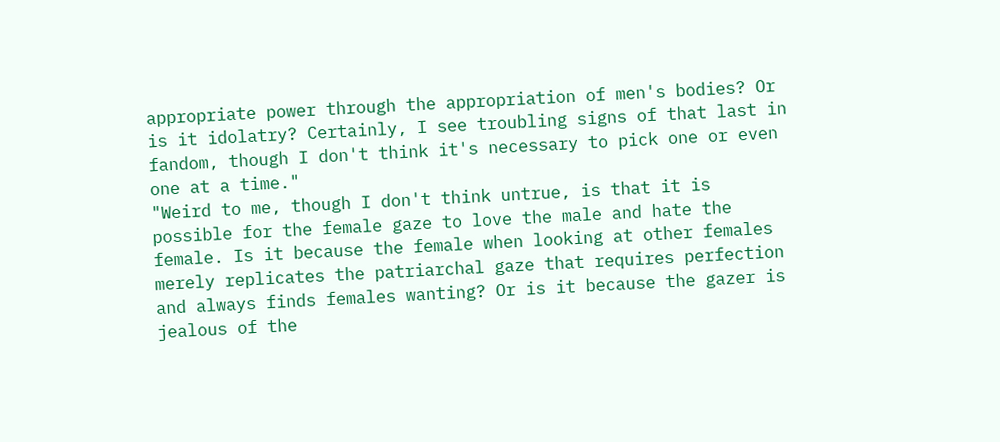appropriate power through the appropriation of men's bodies? Or is it idolatry? Certainly, I see troubling signs of that last in fandom, though I don't think it's necessary to pick one or even one at a time."
"Weird to me, though I don't think untrue, is that it is possible for the female gaze to love the male and hate the female. Is it because the female when looking at other females merely replicates the patriarchal gaze that requires perfection and always finds females wanting? Or is it because the gazer is jealous of the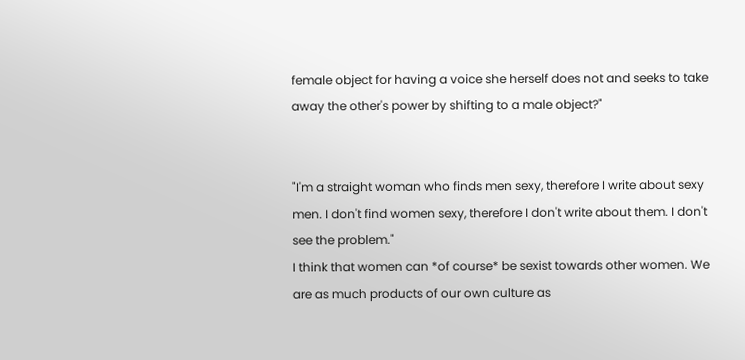female object for having a voice she herself does not and seeks to take away the other's power by shifting to a male object?"


"I'm a straight woman who finds men sexy, therefore I write about sexy men. I don't find women sexy, therefore I don't write about them. I don't see the problem."
I think that women can *of course* be sexist towards other women. We are as much products of our own culture as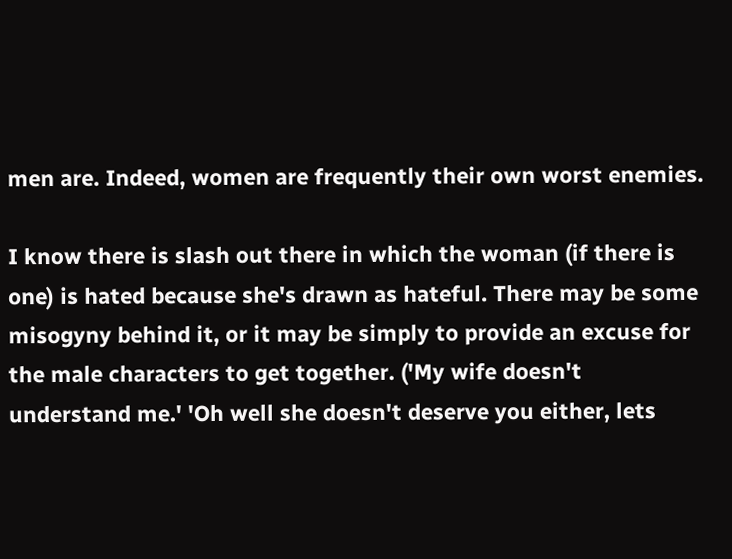men are. Indeed, women are frequently their own worst enemies.

I know there is slash out there in which the woman (if there is one) is hated because she's drawn as hateful. There may be some misogyny behind it, or it may be simply to provide an excuse for the male characters to get together. ('My wife doesn't understand me.' 'Oh well she doesn't deserve you either, lets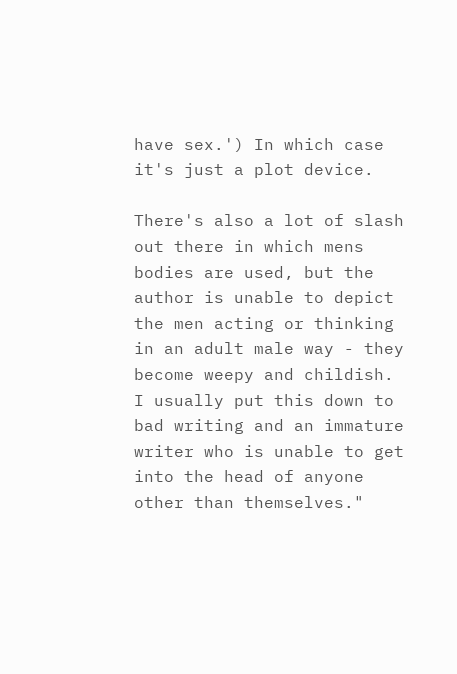have sex.') In which case it's just a plot device.

There's also a lot of slash out there in which mens bodies are used, but the author is unable to depict the men acting or thinking in an adult male way - they become weepy and childish. I usually put this down to bad writing and an immature writer who is unable to get into the head of anyone other than themselves."